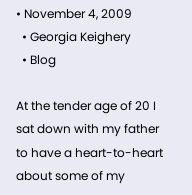• November 4, 2009
  • Georgia Keighery
  • Blog

At the tender age of 20 I sat down with my father to have a heart-to-heart about some of my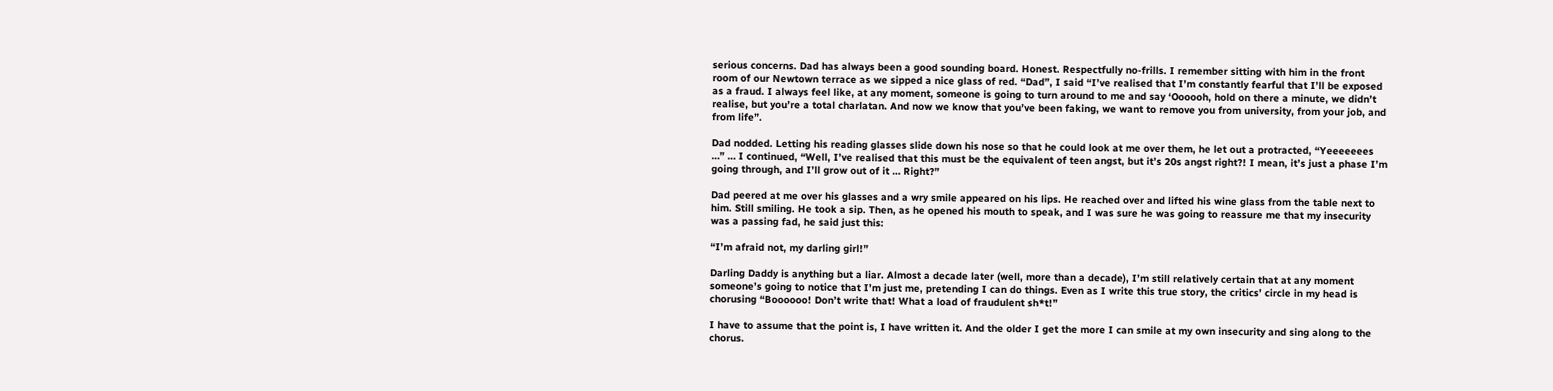serious concerns. Dad has always been a good sounding board. Honest. Respectfully no-frills. I remember sitting with him in the front room of our Newtown terrace as we sipped a nice glass of red. “Dad”, I said “I’ve realised that I’m constantly fearful that I’ll be exposed as a fraud. I always feel like, at any moment, someone is going to turn around to me and say ‘Oooooh, hold on there a minute, we didn’t realise, but you’re a total charlatan. And now we know that you’ve been faking, we want to remove you from university, from your job, and from life”.

Dad nodded. Letting his reading glasses slide down his nose so that he could look at me over them, he let out a protracted, “Yeeeeeees …” … I continued, “Well, I’ve realised that this must be the equivalent of teen angst, but it’s 20s angst right?! I mean, it’s just a phase I’m going through, and I’ll grow out of it … Right?”

Dad peered at me over his glasses and a wry smile appeared on his lips. He reached over and lifted his wine glass from the table next to him. Still smiling. He took a sip. Then, as he opened his mouth to speak, and I was sure he was going to reassure me that my insecurity was a passing fad, he said just this:

“I’m afraid not, my darling girl!”

Darling Daddy is anything but a liar. Almost a decade later (well, more than a decade), I’m still relatively certain that at any moment someone’s going to notice that I’m just me, pretending I can do things. Even as I write this true story, the critics’ circle in my head is chorusing “Boooooo! Don’t write that! What a load of fraudulent sh*t!”

I have to assume that the point is, I have written it. And the older I get the more I can smile at my own insecurity and sing along to the chorus.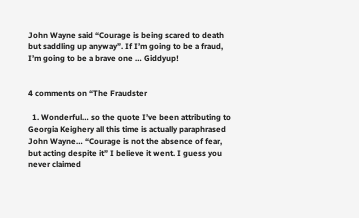John Wayne said “Courage is being scared to death but saddling up anyway”. If I’m going to be a fraud, I’m going to be a brave one … Giddyup!


4 comments on “The Fraudster

  1. Wonderful… so the quote I’ve been attributing to Georgia Keighery all this time is actually paraphrased John Wayne… “Courage is not the absence of fear, but acting despite it” I believe it went. I guess you never claimed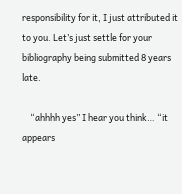responsibility for it, I just attributed it to you. Let’s just settle for your bibliography being submitted 8 years late.

    “ahhhh yes” I hear you think… “it appears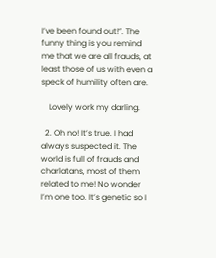I’ve been found out!”. The funny thing is you remind me that we are all frauds, at least those of us with even a speck of humility often are.

    Lovely work my darling.

  2. Oh no! It’s true. I had always suspected it. The world is full of frauds and charlatans, most of them related to me! No wonder I’m one too. It’s genetic so I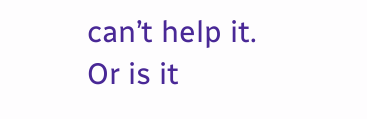can’t help it. Or is it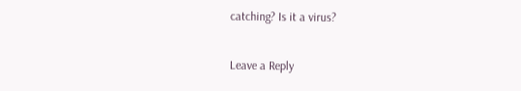catching? Is it a virus?

Leave a Reply